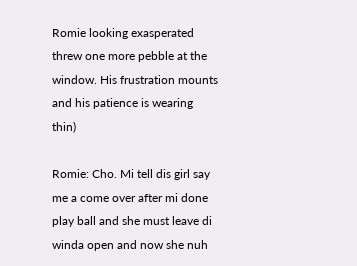Romie looking exasperated threw one more pebble at the window. His frustration mounts and his patience is wearing thin)

Romie: Cho. Mi tell dis girl say me a come over after mi done play ball and she must leave di winda open and now she nuh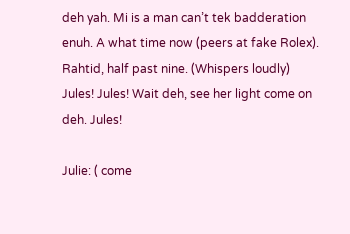deh yah. Mi is a man can’t tek badderation enuh. A what time now (peers at fake Rolex). Rahtid, half past nine. (Whispers loudly) Jules! Jules! Wait deh, see her light come on deh. Jules!

Julie: ( come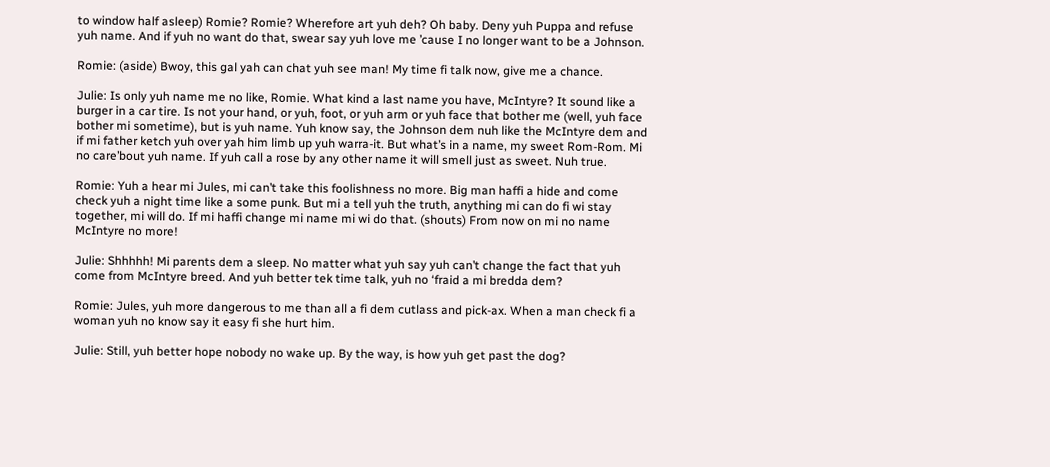to window half asleep) Romie? Romie? Wherefore art yuh deh? Oh baby. Deny yuh Puppa and refuse yuh name. And if yuh no want do that, swear say yuh love me ’cause I no longer want to be a Johnson.

Romie: (aside) Bwoy, this gal yah can chat yuh see man! My time fi talk now, give me a chance.

Julie: Is only yuh name me no like, Romie. What kind a last name you have, McIntyre? It sound like a burger in a car tire. Is not your hand, or yuh, foot, or yuh arm or yuh face that bother me (well, yuh face bother mi sometime), but is yuh name. Yuh know say, the Johnson dem nuh like the McIntyre dem and if mi father ketch yuh over yah him limb up yuh warra-it. But what’s in a name, my sweet Rom-Rom. Mi no care’bout yuh name. If yuh call a rose by any other name it will smell just as sweet. Nuh true.

Romie: Yuh a hear mi Jules, mi can’t take this foolishness no more. Big man haffi a hide and come check yuh a night time like a some punk. But mi a tell yuh the truth, anything mi can do fi wi stay together, mi will do. If mi haffi change mi name mi wi do that. (shouts) From now on mi no name McIntyre no more!

Julie: Shhhhh! Mi parents dem a sleep. No matter what yuh say yuh can’t change the fact that yuh come from McIntyre breed. And yuh better tek time talk, yuh no ‘fraid a mi bredda dem?

Romie: Jules, yuh more dangerous to me than all a fi dem cutlass and pick-ax. When a man check fi a woman yuh no know say it easy fi she hurt him.

Julie: Still, yuh better hope nobody no wake up. By the way, is how yuh get past the dog?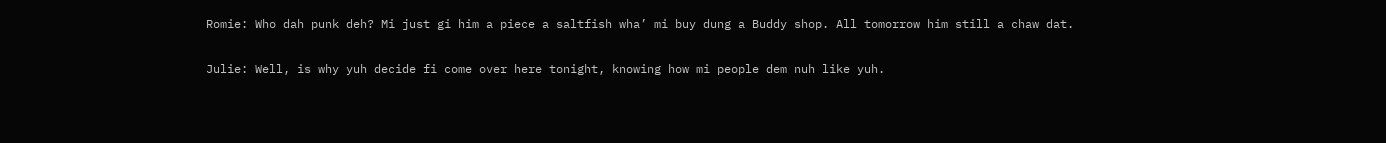Romie: Who dah punk deh? Mi just gi him a piece a saltfish wha’ mi buy dung a Buddy shop. All tomorrow him still a chaw dat.

Julie: Well, is why yuh decide fi come over here tonight, knowing how mi people dem nuh like yuh.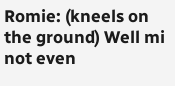Romie: (kneels on the ground) Well mi not even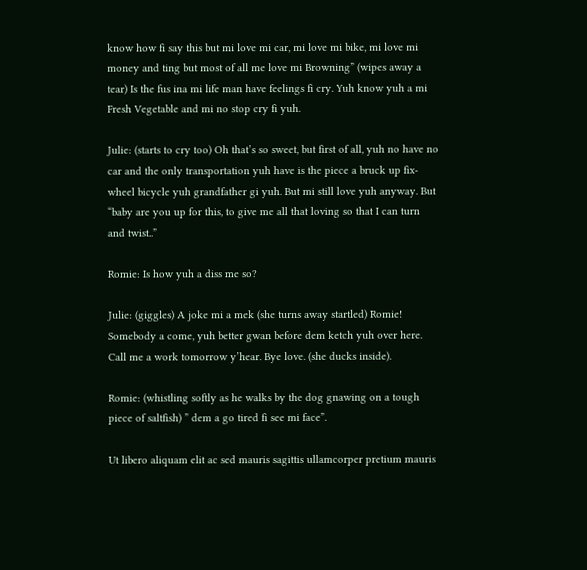know how fi say this but mi love mi car, mi love mi bike, mi love mi money and ting but most of all me love mi Browning” (wipes away a tear) Is the fus ina mi life man have feelings fi cry. Yuh know yuh a mi Fresh Vegetable and mi no stop cry fi yuh.

Julie: (starts to cry too) Oh that’s so sweet, but first of all, yuh no have no car and the only transportation yuh have is the piece a bruck up fix-wheel bicycle yuh grandfather gi yuh. But mi still love yuh anyway. But “baby are you up for this, to give me all that loving so that I can turn and twist..”

Romie: Is how yuh a diss me so?

Julie: (giggles) A joke mi a mek (she turns away startled) Romie! Somebody a come, yuh better gwan before dem ketch yuh over here. Call me a work tomorrow y’hear. Bye love. (she ducks inside).

Romie: (whistling softly as he walks by the dog gnawing on a tough piece of saltfish) ” dem a go tired fi see mi face”.

Ut libero aliquam elit ac sed mauris sagittis ullamcorper pretium mauris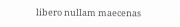libero nullam maecenas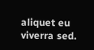aliquet eu viverra sed.